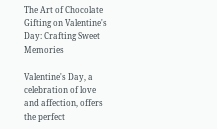The Art of Chocolate Gifting on Valentine's Day: Crafting Sweet Memories

Valentine's Day, a celebration of love and affection, offers the perfect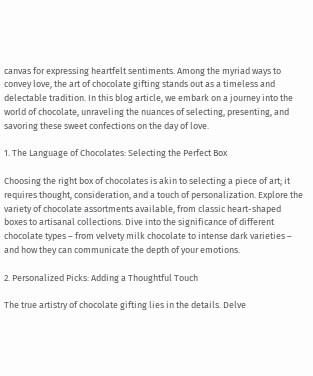canvas for expressing heartfelt sentiments. Among the myriad ways to convey love, the art of chocolate gifting stands out as a timeless and delectable tradition. In this blog article, we embark on a journey into the world of chocolate, unraveling the nuances of selecting, presenting, and savoring these sweet confections on the day of love.

1. The Language of Chocolates: Selecting the Perfect Box

Choosing the right box of chocolates is akin to selecting a piece of art; it requires thought, consideration, and a touch of personalization. Explore the variety of chocolate assortments available, from classic heart-shaped boxes to artisanal collections. Dive into the significance of different chocolate types – from velvety milk chocolate to intense dark varieties – and how they can communicate the depth of your emotions.

2. Personalized Picks: Adding a Thoughtful Touch

The true artistry of chocolate gifting lies in the details. Delve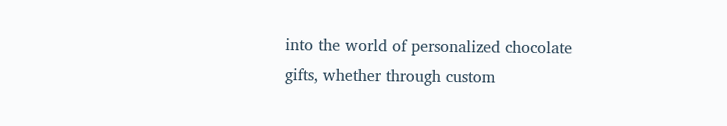into the world of personalized chocolate gifts, whether through custom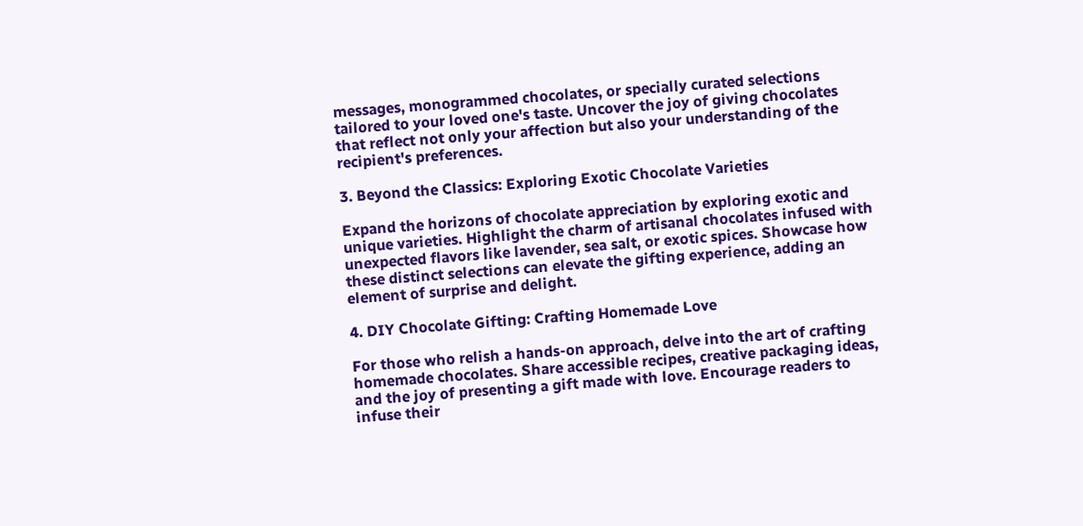messages, monogrammed chocolates, or specially curated selections tailored to your loved one's taste. Uncover the joy of giving chocolates that reflect not only your affection but also your understanding of the recipient's preferences.

3. Beyond the Classics: Exploring Exotic Chocolate Varieties

Expand the horizons of chocolate appreciation by exploring exotic and unique varieties. Highlight the charm of artisanal chocolates infused with unexpected flavors like lavender, sea salt, or exotic spices. Showcase how these distinct selections can elevate the gifting experience, adding an element of surprise and delight.

4. DIY Chocolate Gifting: Crafting Homemade Love

For those who relish a hands-on approach, delve into the art of crafting homemade chocolates. Share accessible recipes, creative packaging ideas, and the joy of presenting a gift made with love. Encourage readers to infuse their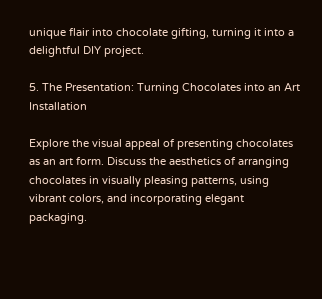unique flair into chocolate gifting, turning it into a delightful DIY project.

5. The Presentation: Turning Chocolates into an Art Installation

Explore the visual appeal of presenting chocolates as an art form. Discuss the aesthetics of arranging chocolates in visually pleasing patterns, using vibrant colors, and incorporating elegant packaging.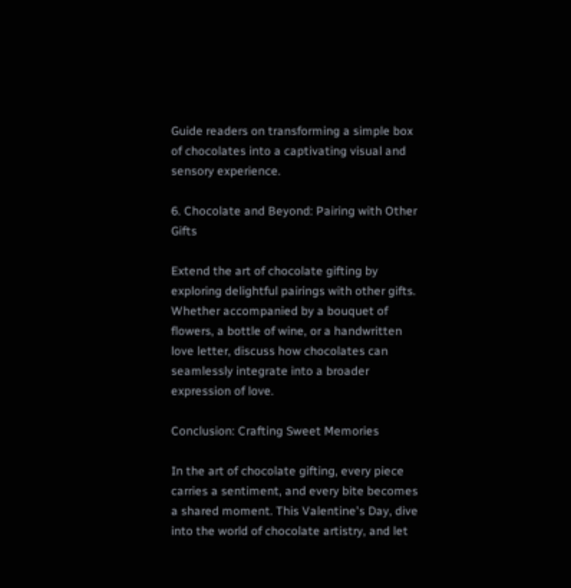Guide readers on transforming a simple box of chocolates into a captivating visual and sensory experience.

6. Chocolate and Beyond: Pairing with Other Gifts

Extend the art of chocolate gifting by exploring delightful pairings with other gifts. Whether accompanied by a bouquet of flowers, a bottle of wine, or a handwritten love letter, discuss how chocolates can seamlessly integrate into a broader expression of love.

Conclusion: Crafting Sweet Memories

In the art of chocolate gifting, every piece carries a sentiment, and every bite becomes a shared moment. This Valentine's Day, dive into the world of chocolate artistry, and let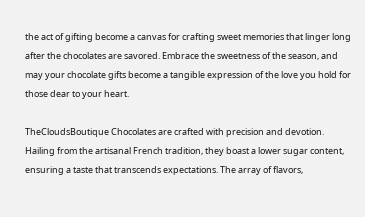the act of gifting become a canvas for crafting sweet memories that linger long after the chocolates are savored. Embrace the sweetness of the season, and may your chocolate gifts become a tangible expression of the love you hold for those dear to your heart.

TheCloudsBoutique Chocolates are crafted with precision and devotion. Hailing from the artisanal French tradition, they boast a lower sugar content, ensuring a taste that transcends expectations. The array of flavors,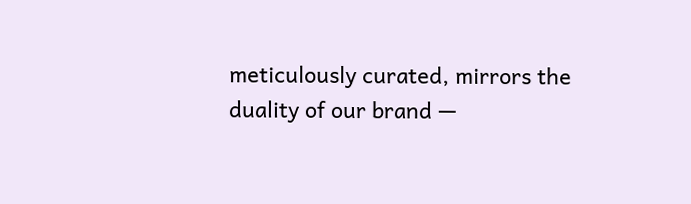meticulously curated, mirrors the duality of our brand —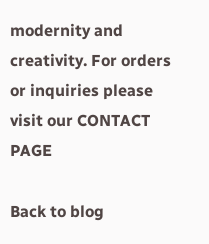modernity and creativity. For orders or inquiries please visit our CONTACT PAGE

Back to blog